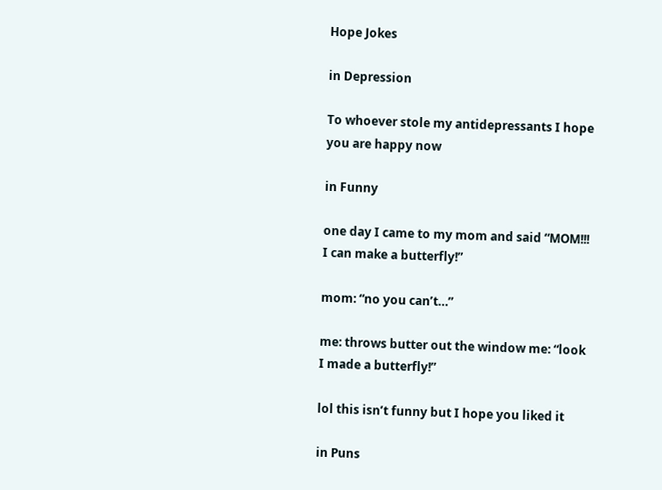Hope Jokes

in Depression

To whoever stole my antidepressants I hope you are happy now

in Funny

one day I came to my mom and said “MOM!!! I can make a butterfly!”

mom: “no you can’t…”

me: throws butter out the window me: “look I made a butterfly!”

lol this isn’t funny but I hope you liked it

in Puns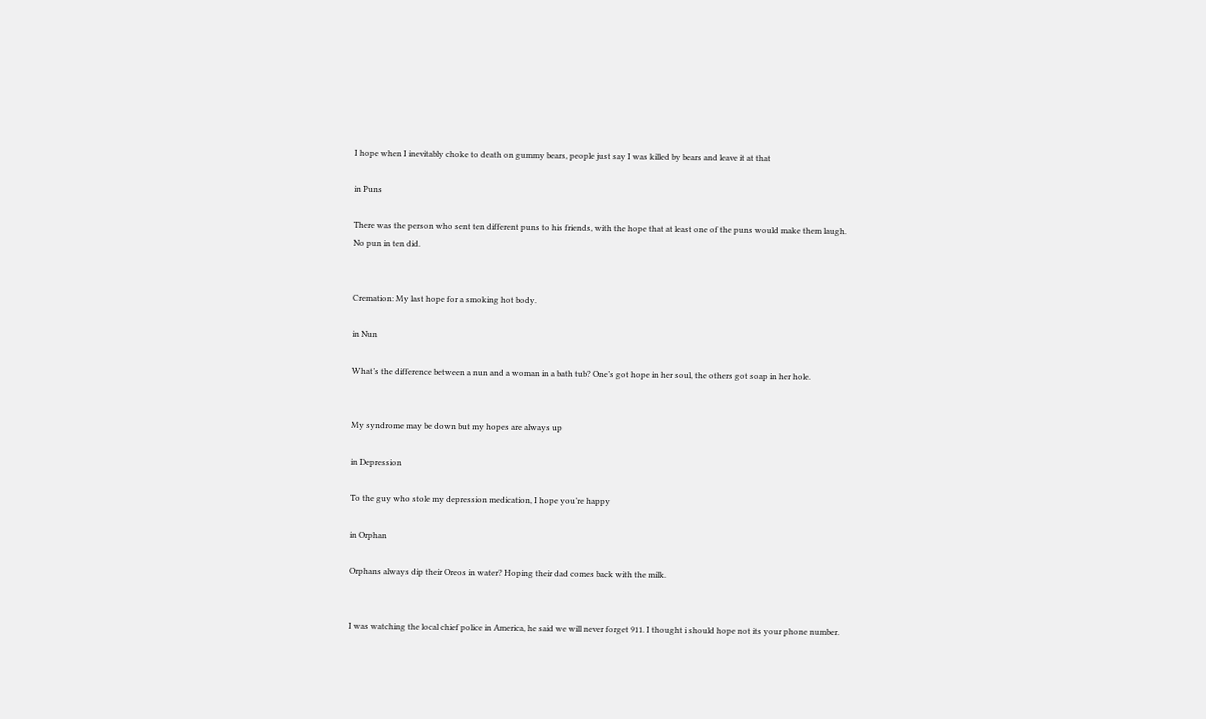I hope when I inevitably choke to death on gummy bears, people just say I was killed by bears and leave it at that

in Puns

There was the person who sent ten different puns to his friends, with the hope that at least one of the puns would make them laugh. No pun in ten did.


Cremation: My last hope for a smoking hot body.

in Nun

What’s the difference between a nun and a woman in a bath tub? One’s got hope in her soul, the others got soap in her hole.


My syndrome may be down but my hopes are always up

in Depression

To the guy who stole my depression medication, I hope you’re happy

in Orphan

Orphans always dip their Oreos in water? Hoping their dad comes back with the milk.


I was watching the local chief police in America, he said we will never forget 911. I thought i should hope not its your phone number.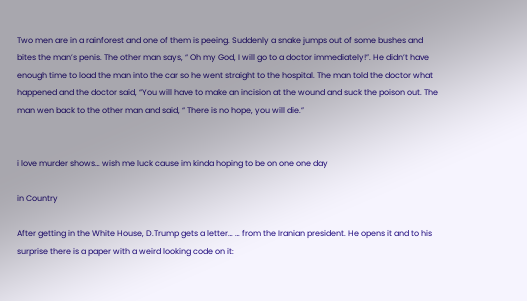Two men are in a rainforest and one of them is peeing. Suddenly a snake jumps out of some bushes and bites the man’s penis. The other man says, “ Oh my God, I will go to a doctor immediately!”. He didn’t have enough time to load the man into the car so he went straight to the hospital. The man told the doctor what happened and the doctor said, “You will have to make an incision at the wound and suck the poison out. The man wen back to the other man and said, “ There is no hope, you will die.”


i love murder shows… wish me luck cause im kinda hoping to be on one one day

in Country

After getting in the White House, D.Trump gets a letter… … from the Iranian president. He opens it and to his surprise there is a paper with a weird looking code on it: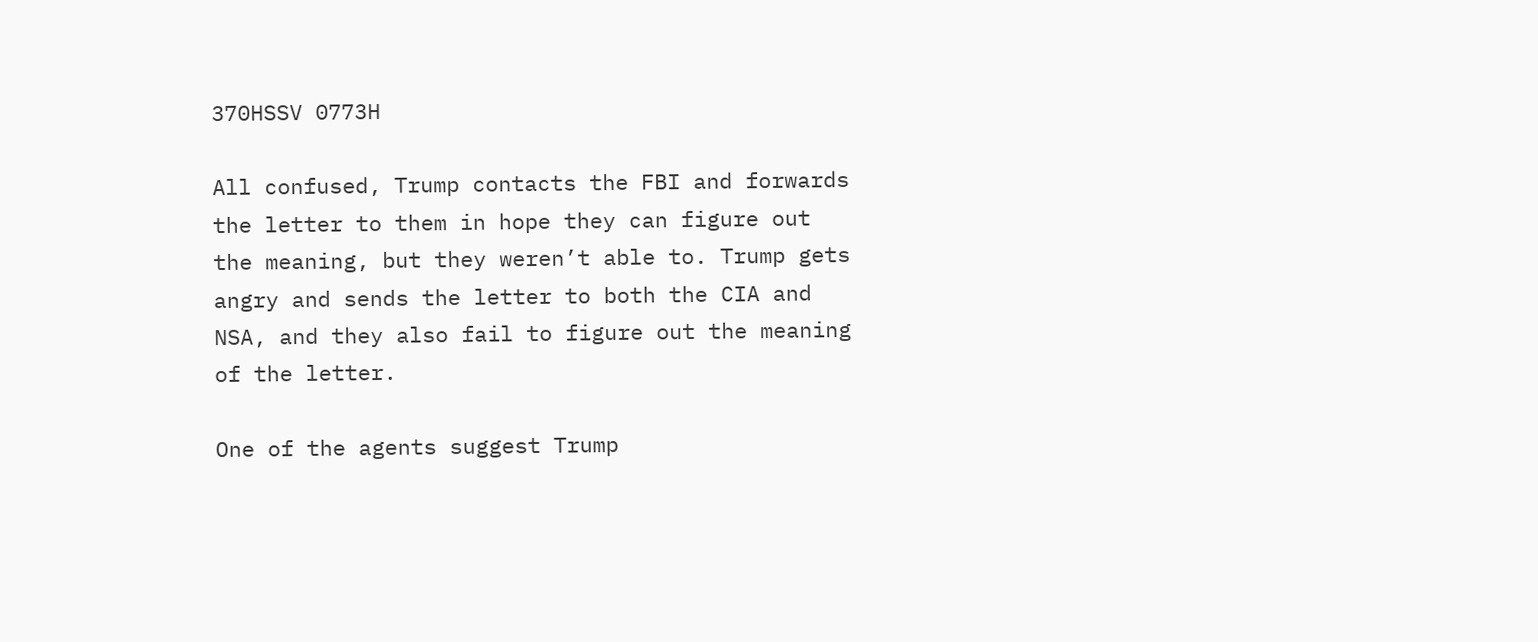370HSSV 0773H

All confused, Trump contacts the FBI and forwards the letter to them in hope they can figure out the meaning, but they weren’t able to. Trump gets angry and sends the letter to both the CIA and NSA, and they also fail to figure out the meaning of the letter.

One of the agents suggest Trump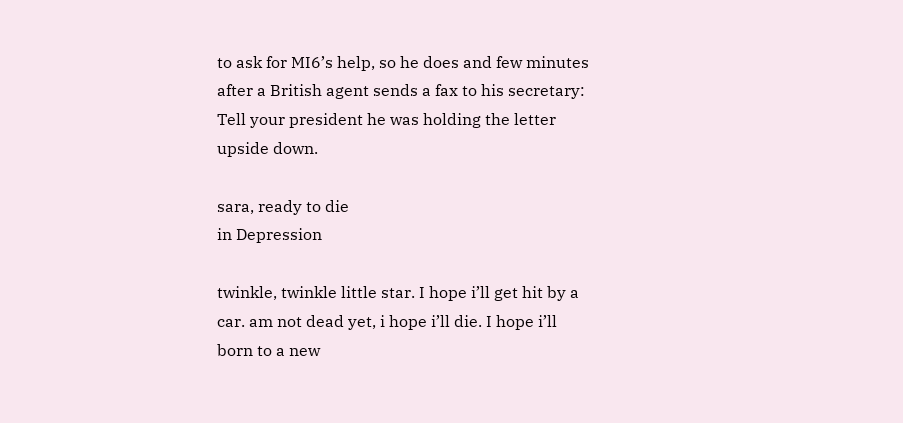to ask for MI6’s help, so he does and few minutes after a British agent sends a fax to his secretary: Tell your president he was holding the letter upside down.

sara, ready to die
in Depression

twinkle, twinkle little star. I hope i’ll get hit by a car. am not dead yet, i hope i’ll die. I hope i’ll born to a new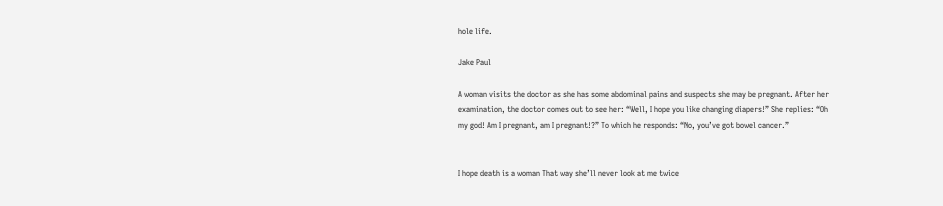hole life.

Jake Paul

A woman visits the doctor as she has some abdominal pains and suspects she may be pregnant. After her examination, the doctor comes out to see her: “Well, I hope you like changing diapers!” She replies: “Oh my god! Am I pregnant, am I pregnant!?” To which he responds: “No, you’ve got bowel cancer.”


I hope death is a woman That way she’ll never look at me twice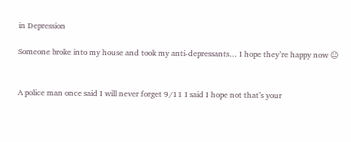in Depression

Someone broke into my house and took my anti-depressants… I hope they’re happy now 😐


A police man once said I will never forget 9/11 I said I hope not that’s your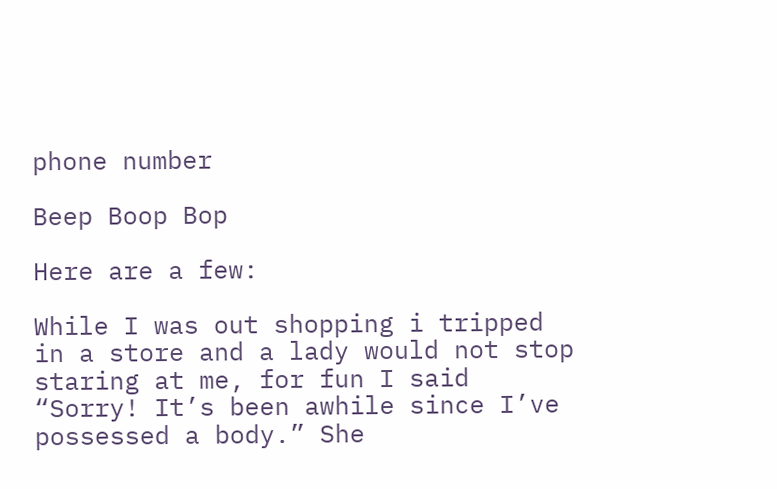phone number

Beep Boop Bop

Here are a few:

While I was out shopping i tripped in a store and a lady would not stop staring at me, for fun I said “Sorry! It’s been awhile since I’ve possessed a body.” She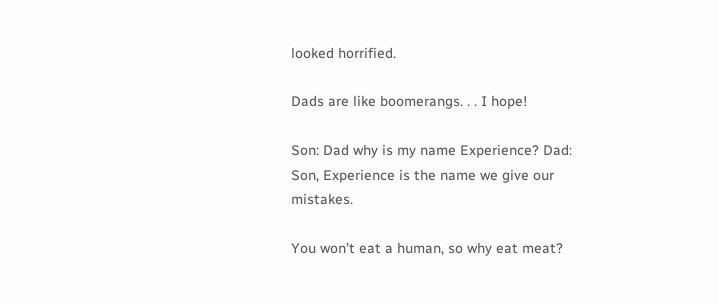looked horrified.

Dads are like boomerangs. . . I hope!

Son: Dad why is my name Experience? Dad: Son, Experience is the name we give our mistakes.

You won’t eat a human, so why eat meat?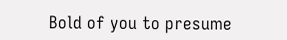Bold of you to presume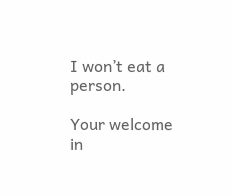I won’t eat a person.

Your welcome
in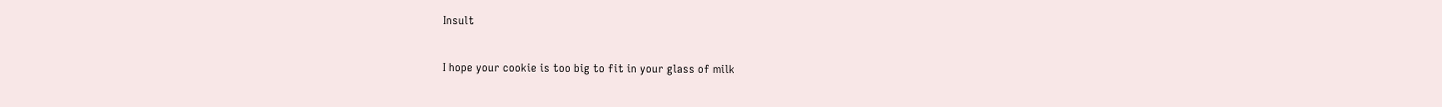Insult

I hope your cookie is too big to fit in your glass of milk